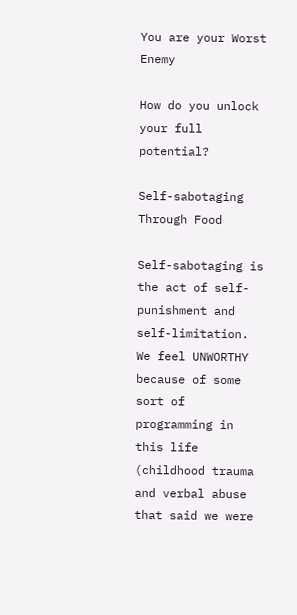You are your Worst Enemy

How do you unlock your full potential?

Self-sabotaging Through Food

Self-sabotaging is the act of self-punishment and self-limitation. We feel UNWORTHY because of some sort of programming in this life (childhood trauma and verbal abuse that said we were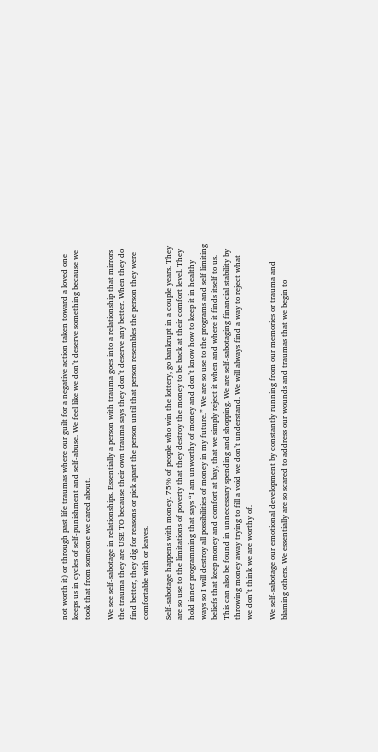not worth it) or through past life traumas where our guilt for a negative action taken toward a loved one keeps us in cycles of self-punishment and self-abuse. We feel like we don’t deserve something because we took that from someone we cared about.

We see self-sabotage in relationships. Essentially a person with trauma goes into a relationship that mirrors the trauma they are USE TO because their own trauma says they don’t deserve any better. When they do find better, they dig for reasons or pick apart the person until that person resembles the person they were comfortable with or leaves.

Self-sabotage happens with money. 75% of people who win the lottery, go bankrupt in a couple years. They are so use to the limitations of poverty that they destroy the money to be back at their comfort level. They hold inner programming that says “I am unworthy of money and don’t know how to keep it in healthy ways so I will destroy all possibilities of money in my future.” We are so use to the programs and self limiting beliefs that keep money and comfort at bay, that we simply reject it when and where it finds itself to us. This can also be found in unnecessary spending and shopping. We are self-sabotaging financial stability by throwing money away trying to fill a void we don’t understand. We will always find a way to reject what we don’t think we are worthy of.

We self-sabotage our emotional development by constantly running from our memories or trauma and blaming others. We essentially are so scared to address our wounds and traumas that we begin to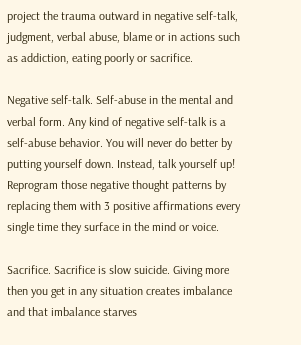project the trauma outward in negative self-talk, judgment, verbal abuse, blame or in actions such as addiction, eating poorly or sacrifice.

Negative self-talk. Self-abuse in the mental and verbal form. Any kind of negative self-talk is a self-abuse behavior. You will never do better by putting yourself down. Instead, talk yourself up! Reprogram those negative thought patterns by replacing them with 3 positive affirmations every single time they surface in the mind or voice.

Sacrifice. Sacrifice is slow suicide. Giving more then you get in any situation creates imbalance and that imbalance starves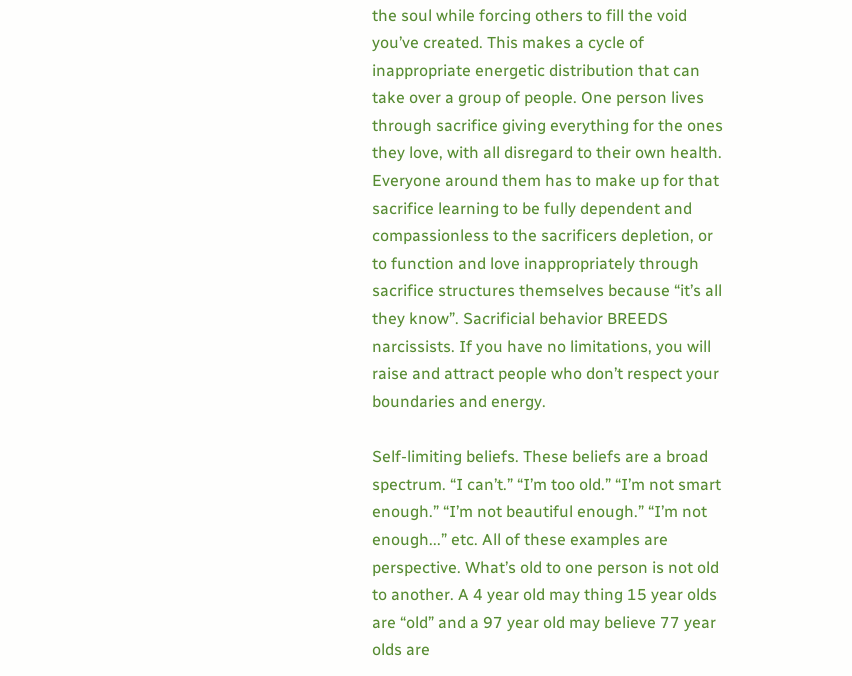the soul while forcing others to fill the void you’ve created. This makes a cycle of inappropriate energetic distribution that can take over a group of people. One person lives through sacrifice giving everything for the ones they love, with all disregard to their own health. Everyone around them has to make up for that sacrifice learning to be fully dependent and compassionless to the sacrificers depletion, or to function and love inappropriately through sacrifice structures themselves because “it’s all they know”. Sacrificial behavior BREEDS narcissists. If you have no limitations, you will raise and attract people who don’t respect your boundaries and energy.

Self-limiting beliefs. These beliefs are a broad spectrum. “I can’t.” “I’m too old.” “I’m not smart enough.” “I’m not beautiful enough.” “I’m not enough...” etc. All of these examples are perspective. What’s old to one person is not old to another. A 4 year old may thing 15 year olds are “old” and a 97 year old may believe 77 year olds are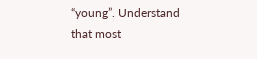“young”. Understand that most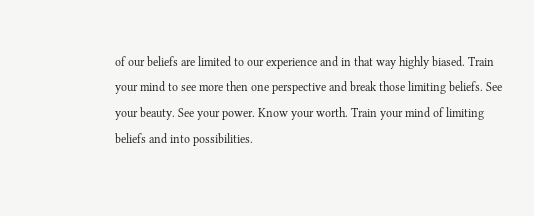of our beliefs are limited to our experience and in that way highly biased. Train your mind to see more then one perspective and break those limiting beliefs. See your beauty. See your power. Know your worth. Train your mind of limiting beliefs and into possibilities.